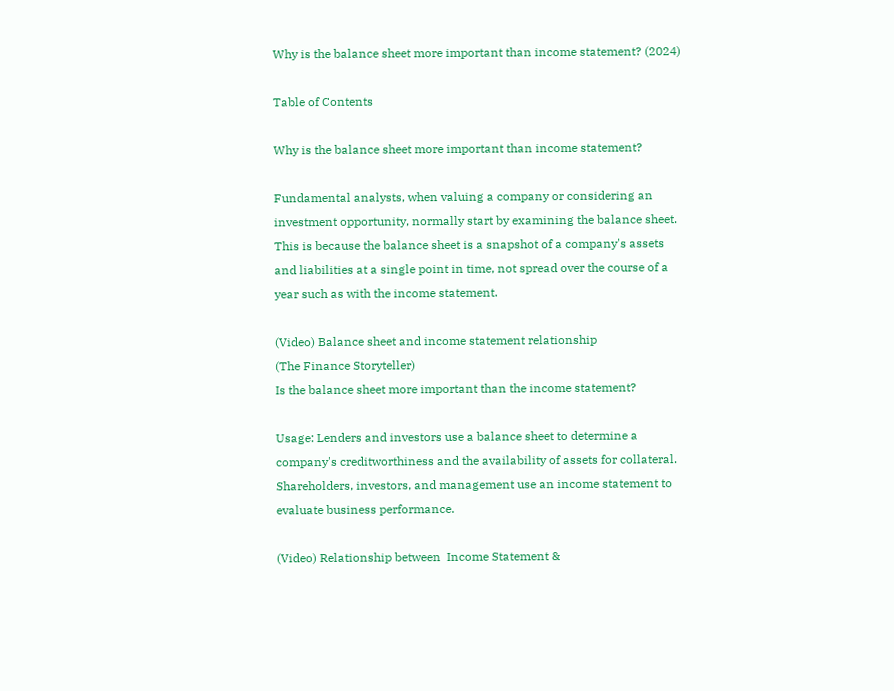Why is the balance sheet more important than income statement? (2024)

Table of Contents

Why is the balance sheet more important than income statement?

Fundamental analysts, when valuing a company or considering an investment opportunity, normally start by examining the balance sheet. This is because the balance sheet is a snapshot of a company's assets and liabilities at a single point in time, not spread over the course of a year such as with the income statement.

(Video) Balance sheet and income statement relationship
(The Finance Storyteller)
Is the balance sheet more important than the income statement?

Usage: Lenders and investors use a balance sheet to determine a company's creditworthiness and the availability of assets for collateral. Shareholders, investors, and management use an income statement to evaluate business performance.

(Video) Relationship between  Income Statement &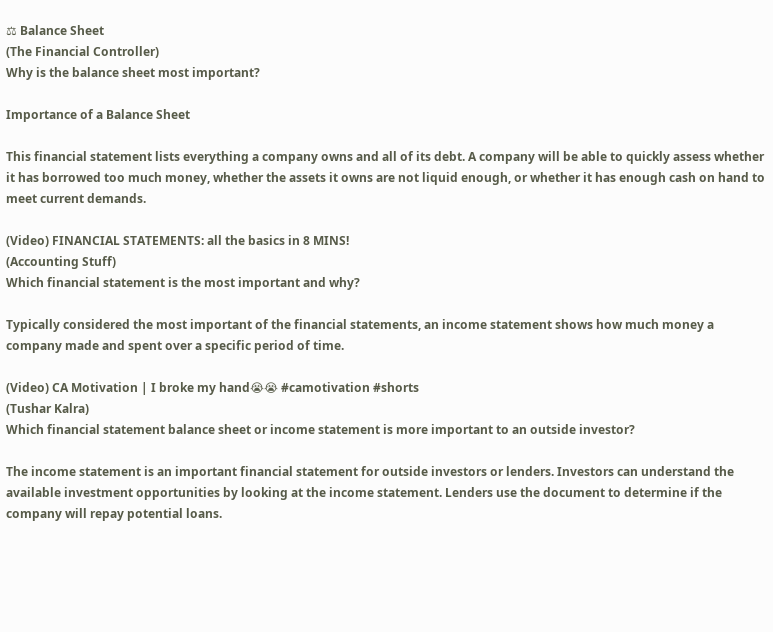⚖ Balance Sheet
(The Financial Controller)
Why is the balance sheet most important?

Importance of a Balance Sheet

This financial statement lists everything a company owns and all of its debt. A company will be able to quickly assess whether it has borrowed too much money, whether the assets it owns are not liquid enough, or whether it has enough cash on hand to meet current demands.

(Video) FINANCIAL STATEMENTS: all the basics in 8 MINS!
(Accounting Stuff)
Which financial statement is the most important and why?

Typically considered the most important of the financial statements, an income statement shows how much money a company made and spent over a specific period of time.

(Video) CA Motivation | I broke my hand😭😭 #camotivation #shorts
(Tushar Kalra)
Which financial statement balance sheet or income statement is more important to an outside investor?

The income statement is an important financial statement for outside investors or lenders. Investors can understand the available investment opportunities by looking at the income statement. Lenders use the document to determine if the company will repay potential loans.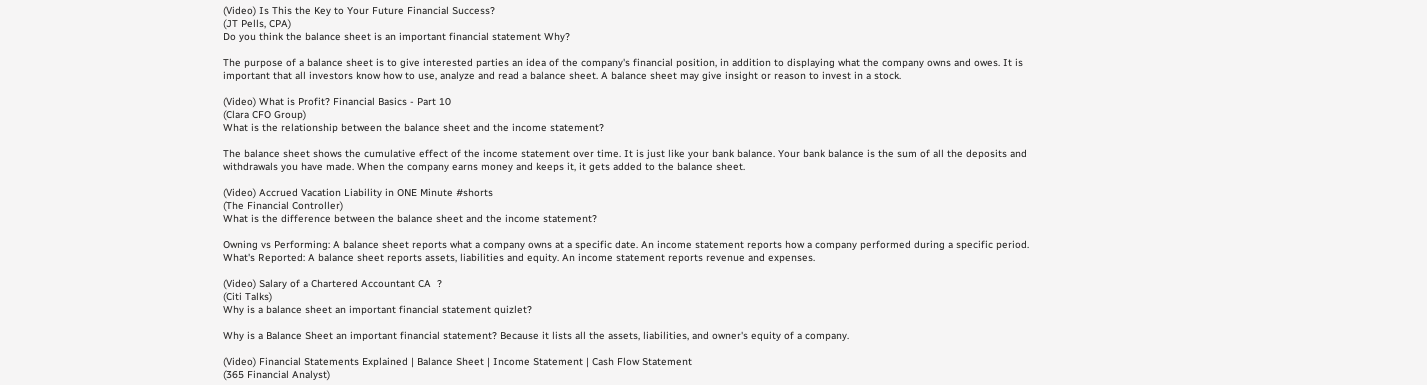(Video) Is This the Key to Your Future Financial Success?
(JT Pells, CPA)
Do you think the balance sheet is an important financial statement Why?

The purpose of a balance sheet is to give interested parties an idea of the company's financial position, in addition to displaying what the company owns and owes. It is important that all investors know how to use, analyze and read a balance sheet. A balance sheet may give insight or reason to invest in a stock.

(Video) What is Profit? Financial Basics - Part 10
(Clara CFO Group)
What is the relationship between the balance sheet and the income statement?

The balance sheet shows the cumulative effect of the income statement over time. It is just like your bank balance. Your bank balance is the sum of all the deposits and withdrawals you have made. When the company earns money and keeps it, it gets added to the balance sheet.

(Video) Accrued Vacation Liability in ONE Minute #shorts
(The Financial Controller)
What is the difference between the balance sheet and the income statement?

Owning vs Performing: A balance sheet reports what a company owns at a specific date. An income statement reports how a company performed during a specific period. What's Reported: A balance sheet reports assets, liabilities and equity. An income statement reports revenue and expenses.

(Video) Salary of a Chartered Accountant CA  ?
(Citi Talks)
Why is a balance sheet an important financial statement quizlet?

Why is a Balance Sheet an important financial statement? Because it lists all the assets, liabilities, and owner's equity of a company.

(Video) Financial Statements Explained | Balance Sheet | Income Statement | Cash Flow Statement
(365 Financial Analyst)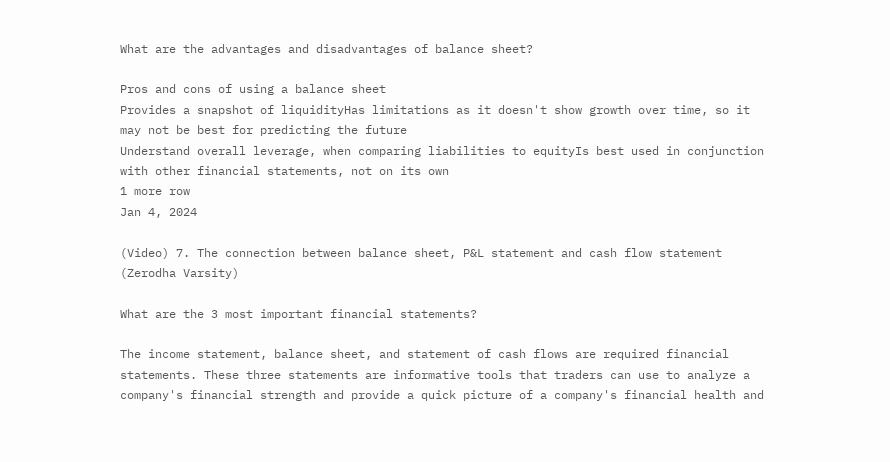What are the advantages and disadvantages of balance sheet?

Pros and cons of using a balance sheet
Provides a snapshot of liquidityHas limitations as it doesn't show growth over time, so it may not be best for predicting the future
Understand overall leverage, when comparing liabilities to equityIs best used in conjunction with other financial statements, not on its own
1 more row
Jan 4, 2024

(Video) 7. The connection between balance sheet, P&L statement and cash flow statement
(Zerodha Varsity)

What are the 3 most important financial statements?

The income statement, balance sheet, and statement of cash flows are required financial statements. These three statements are informative tools that traders can use to analyze a company's financial strength and provide a quick picture of a company's financial health and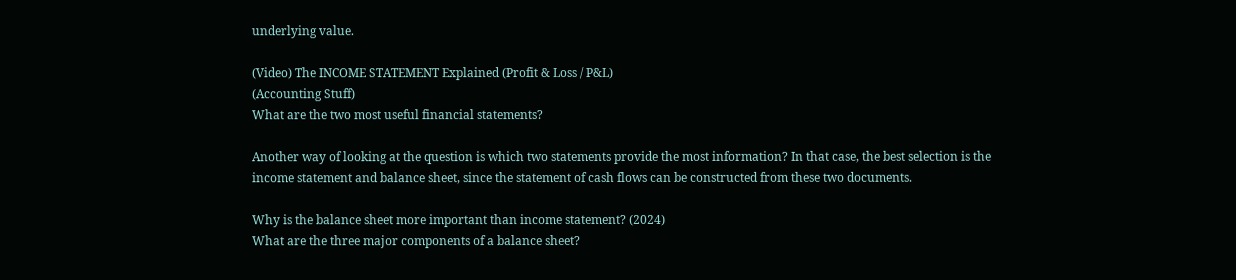underlying value.

(Video) The INCOME STATEMENT Explained (Profit & Loss / P&L)
(Accounting Stuff)
What are the two most useful financial statements?

Another way of looking at the question is which two statements provide the most information? In that case, the best selection is the income statement and balance sheet, since the statement of cash flows can be constructed from these two documents.

Why is the balance sheet more important than income statement? (2024)
What are the three major components of a balance sheet?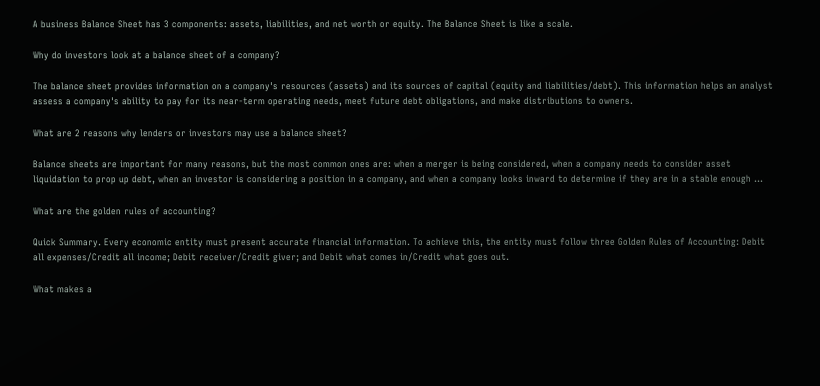A business Balance Sheet has 3 components: assets, liabilities, and net worth or equity. The Balance Sheet is like a scale.

Why do investors look at a balance sheet of a company?

The balance sheet provides information on a company's resources (assets) and its sources of capital (equity and liabilities/debt). This information helps an analyst assess a company's ability to pay for its near-term operating needs, meet future debt obligations, and make distributions to owners.

What are 2 reasons why lenders or investors may use a balance sheet?

Balance sheets are important for many reasons, but the most common ones are: when a merger is being considered, when a company needs to consider asset liquidation to prop up debt, when an investor is considering a position in a company, and when a company looks inward to determine if they are in a stable enough ...

What are the golden rules of accounting?

Quick Summary. Every economic entity must present accurate financial information. To achieve this, the entity must follow three Golden Rules of Accounting: Debit all expenses/Credit all income; Debit receiver/Credit giver; and Debit what comes in/Credit what goes out.

What makes a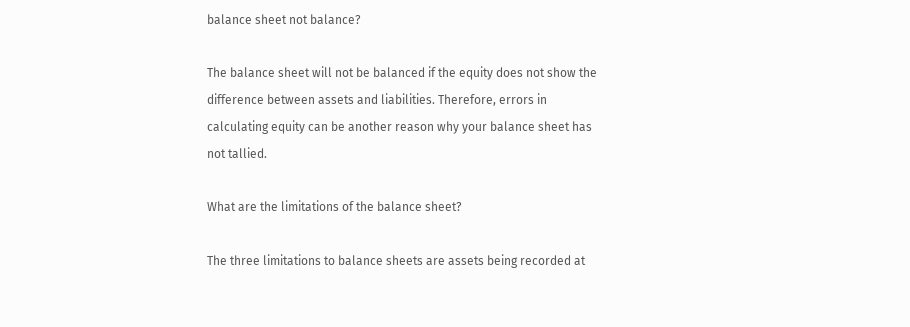balance sheet not balance?

The balance sheet will not be balanced if the equity does not show the difference between assets and liabilities. Therefore, errors in calculating equity can be another reason why your balance sheet has not tallied.

What are the limitations of the balance sheet?

The three limitations to balance sheets are assets being recorded at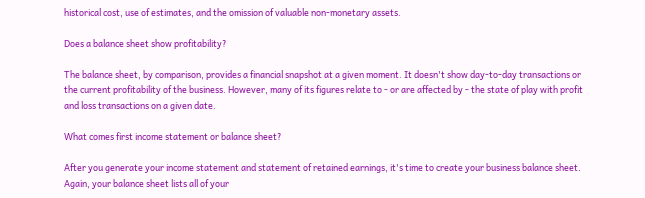historical cost, use of estimates, and the omission of valuable non-monetary assets.

Does a balance sheet show profitability?

The balance sheet, by comparison, provides a financial snapshot at a given moment. It doesn't show day-to-day transactions or the current profitability of the business. However, many of its figures relate to - or are affected by - the state of play with profit and loss transactions on a given date.

What comes first income statement or balance sheet?

After you generate your income statement and statement of retained earnings, it's time to create your business balance sheet. Again, your balance sheet lists all of your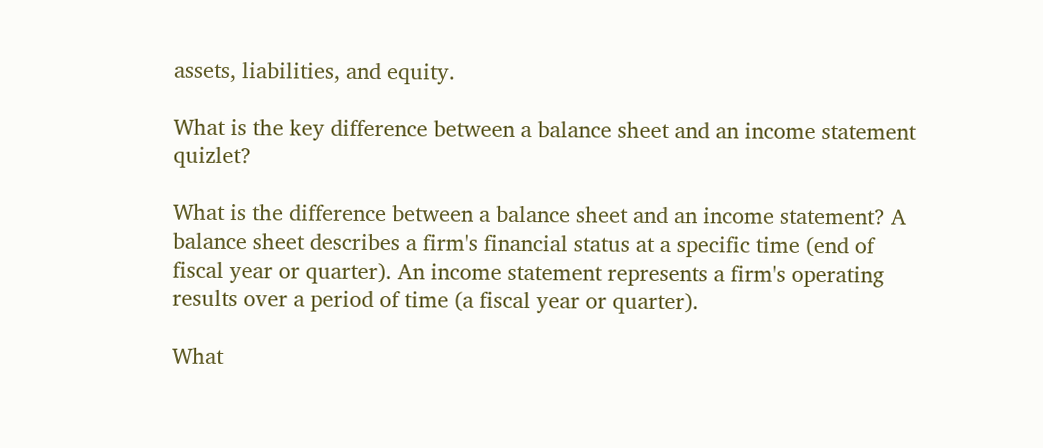assets, liabilities, and equity.

What is the key difference between a balance sheet and an income statement quizlet?

What is the difference between a balance sheet and an income statement? A balance sheet describes a firm's financial status at a specific time (end of fiscal year or quarter). An income statement represents a firm's operating results over a period of time (a fiscal year or quarter).

What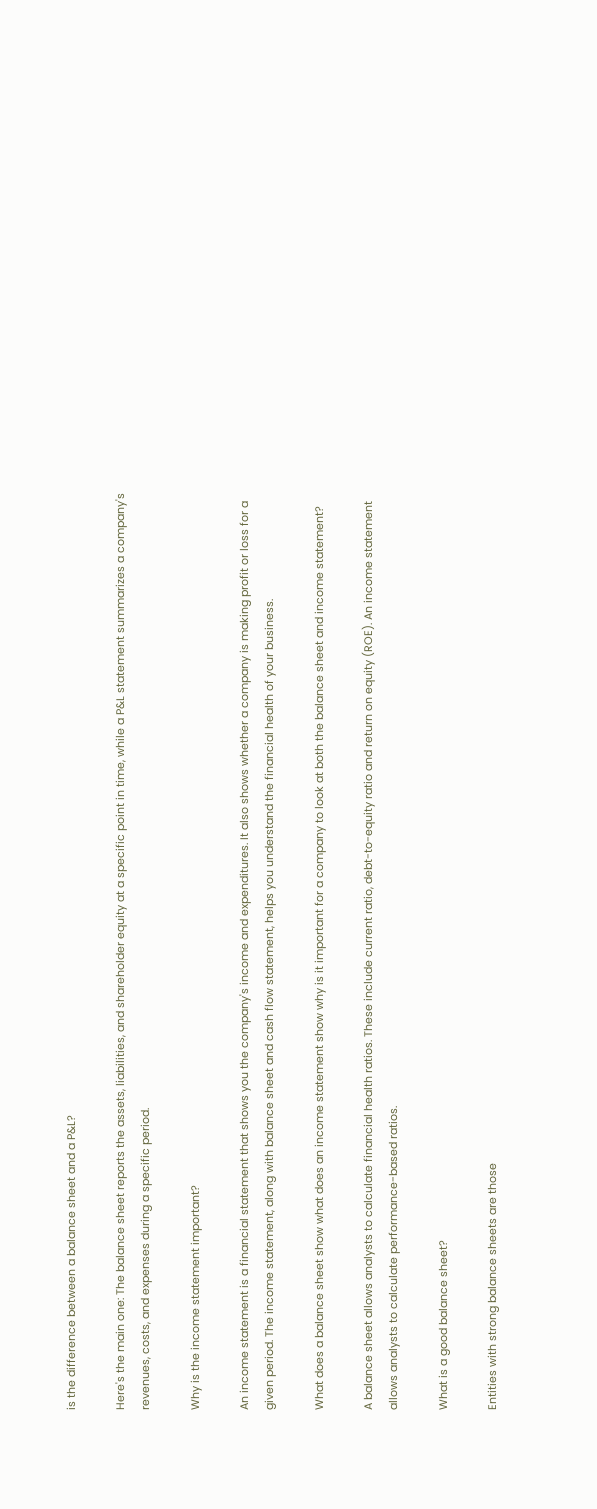is the difference between a balance sheet and a P&L?

Here's the main one: The balance sheet reports the assets, liabilities, and shareholder equity at a specific point in time, while a P&L statement summarizes a company's revenues, costs, and expenses during a specific period.

Why is the income statement important?

An income statement is a financial statement that shows you the company's income and expenditures. It also shows whether a company is making profit or loss for a given period. The income statement, along with balance sheet and cash flow statement, helps you understand the financial health of your business.

What does a balance sheet show what does an income statement show why is it important for a company to look at both the balance sheet and income statement?

A balance sheet allows analysts to calculate financial health ratios. These include current ratio, debt-to-equity ratio and return on equity (ROE). An income statement allows analysts to calculate performance-based ratios.

What is a good balance sheet?

Entities with strong balance sheets are those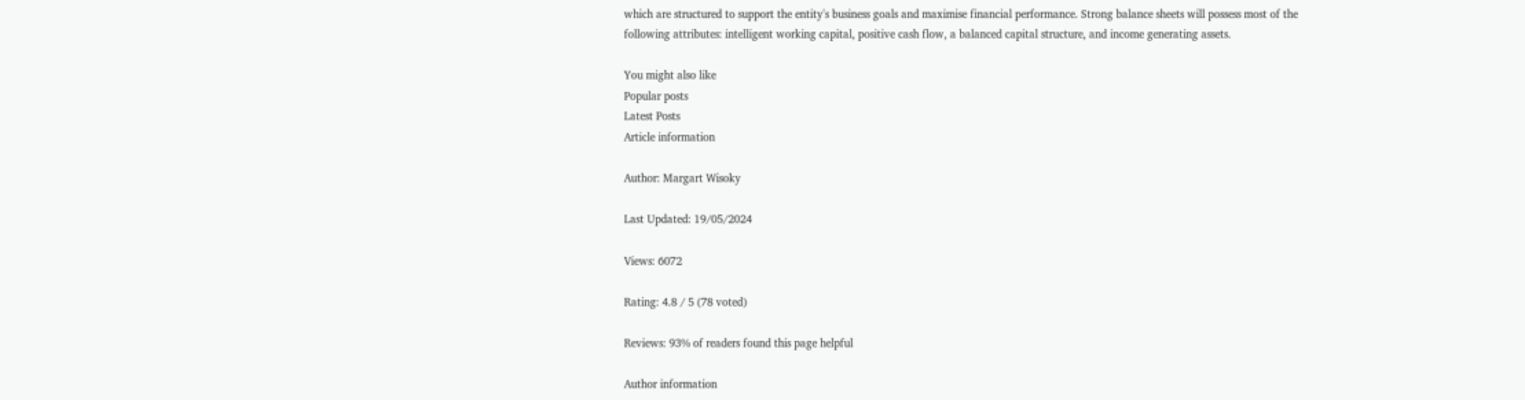which are structured to support the entity's business goals and maximise financial performance. Strong balance sheets will possess most of the following attributes: intelligent working capital, positive cash flow, a balanced capital structure, and income generating assets.

You might also like
Popular posts
Latest Posts
Article information

Author: Margart Wisoky

Last Updated: 19/05/2024

Views: 6072

Rating: 4.8 / 5 (78 voted)

Reviews: 93% of readers found this page helpful

Author information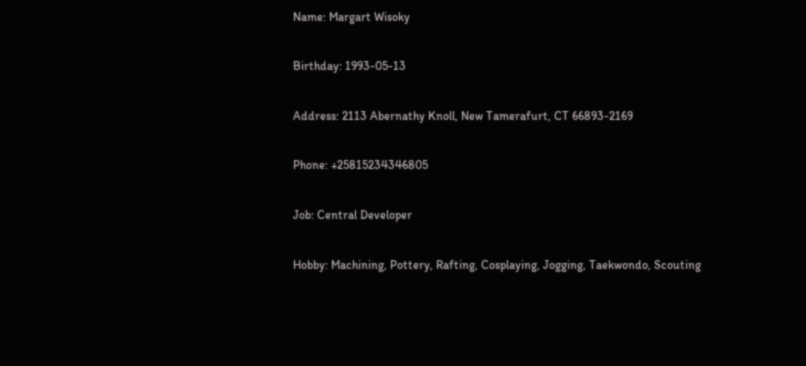Name: Margart Wisoky

Birthday: 1993-05-13

Address: 2113 Abernathy Knoll, New Tamerafurt, CT 66893-2169

Phone: +25815234346805

Job: Central Developer

Hobby: Machining, Pottery, Rafting, Cosplaying, Jogging, Taekwondo, Scouting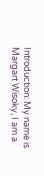Introduction: My name is Margart Wisoky, I am a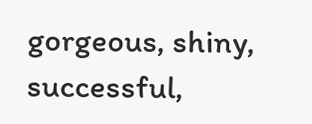gorgeous, shiny, successful,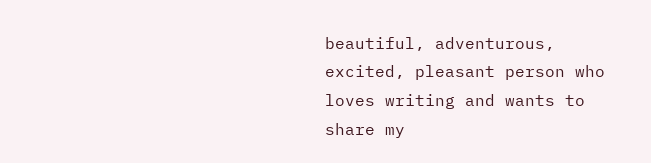beautiful, adventurous, excited, pleasant person who loves writing and wants to share my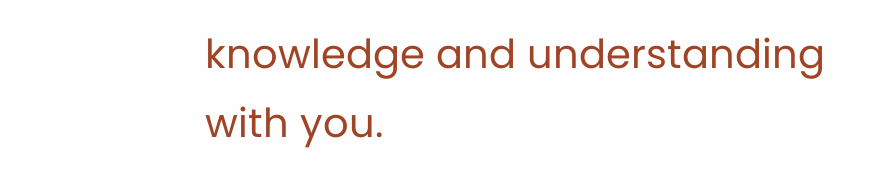knowledge and understanding with you.